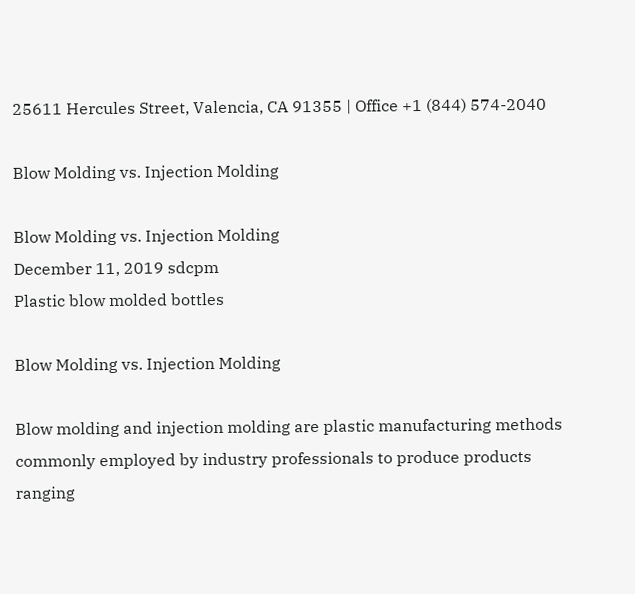25611 Hercules Street, Valencia, CA 91355 | Office +1 (844) 574-2040

Blow Molding vs. Injection Molding

Blow Molding vs. Injection Molding
December 11, 2019 sdcpm
Plastic blow molded bottles

Blow Molding vs. Injection Molding

Blow molding and injection molding are plastic manufacturing methods commonly employed by industry professionals to produce products ranging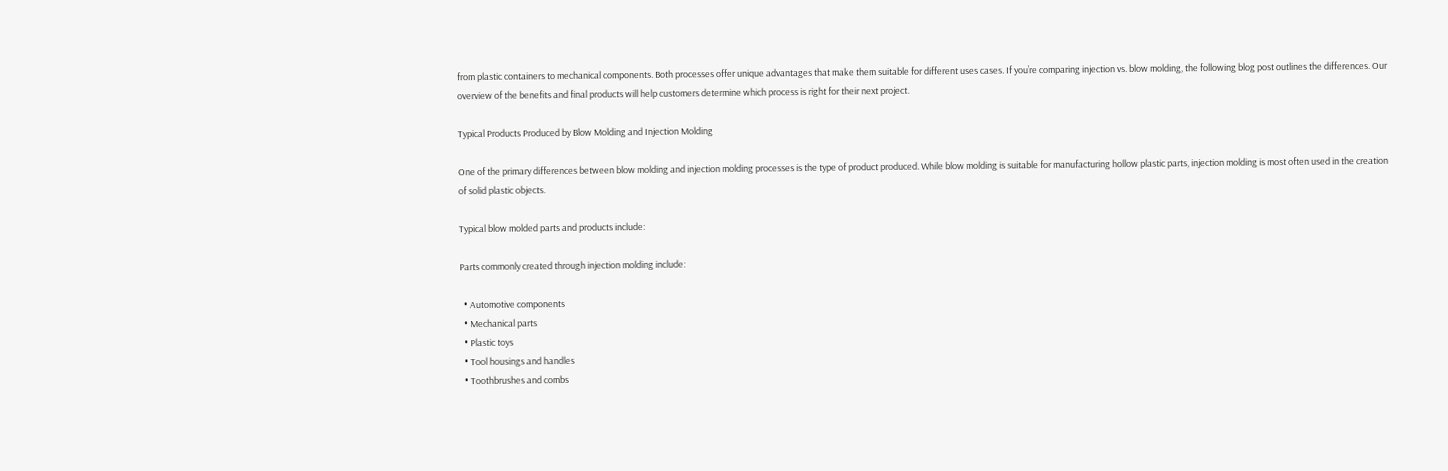from plastic containers to mechanical components. Both processes offer unique advantages that make them suitable for different uses cases. If you’re comparing injection vs. blow molding, the following blog post outlines the differences. Our overview of the benefits and final products will help customers determine which process is right for their next project.

Typical Products Produced by Blow Molding and Injection Molding

One of the primary differences between blow molding and injection molding processes is the type of product produced. While blow molding is suitable for manufacturing hollow plastic parts, injection molding is most often used in the creation of solid plastic objects.

Typical blow molded parts and products include:

Parts commonly created through injection molding include:

  • Automotive components
  • Mechanical parts
  • Plastic toys
  • Tool housings and handles
  • Toothbrushes and combs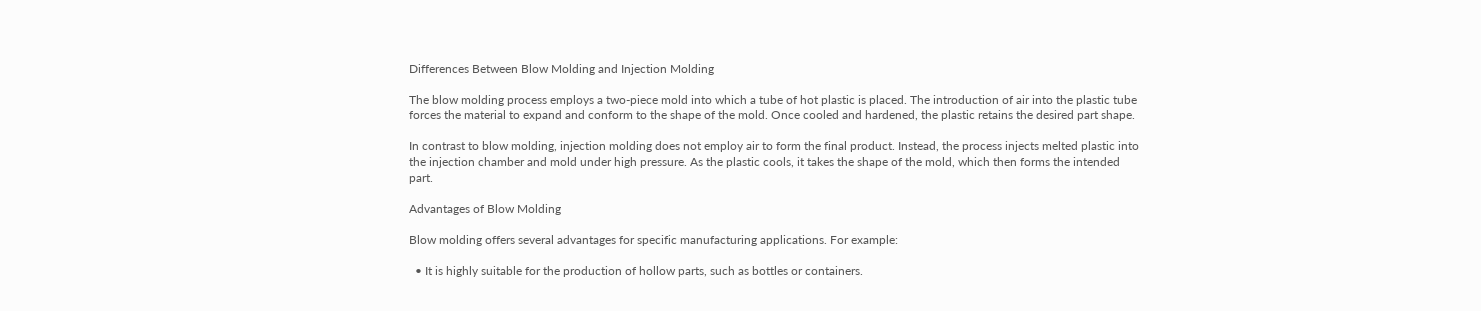Differences Between Blow Molding and Injection Molding

The blow molding process employs a two-piece mold into which a tube of hot plastic is placed. The introduction of air into the plastic tube forces the material to expand and conform to the shape of the mold. Once cooled and hardened, the plastic retains the desired part shape.

In contrast to blow molding, injection molding does not employ air to form the final product. Instead, the process injects melted plastic into the injection chamber and mold under high pressure. As the plastic cools, it takes the shape of the mold, which then forms the intended part.

Advantages of Blow Molding

Blow molding offers several advantages for specific manufacturing applications. For example:

  • It is highly suitable for the production of hollow parts, such as bottles or containers.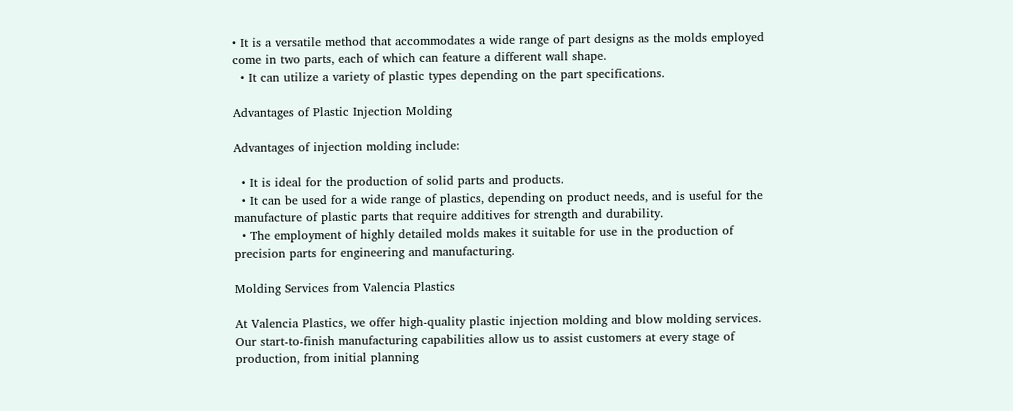• It is a versatile method that accommodates a wide range of part designs as the molds employed come in two parts, each of which can feature a different wall shape.
  • It can utilize a variety of plastic types depending on the part specifications.

Advantages of Plastic Injection Molding

Advantages of injection molding include:

  • It is ideal for the production of solid parts and products.
  • It can be used for a wide range of plastics, depending on product needs, and is useful for the manufacture of plastic parts that require additives for strength and durability.
  • The employment of highly detailed molds makes it suitable for use in the production of precision parts for engineering and manufacturing.

Molding Services from Valencia Plastics

At Valencia Plastics, we offer high-quality plastic injection molding and blow molding services. Our start-to-finish manufacturing capabilities allow us to assist customers at every stage of production, from initial planning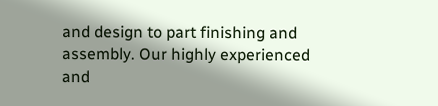and design to part finishing and assembly. Our highly experienced and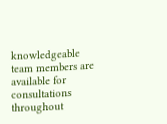knowledgeable team members are available for consultations throughout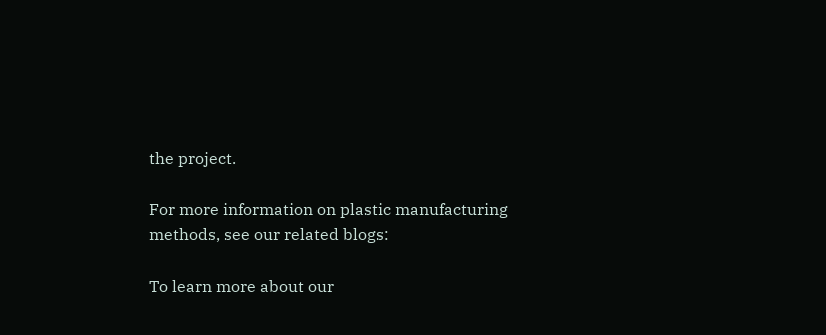the project.

For more information on plastic manufacturing methods, see our related blogs:

To learn more about our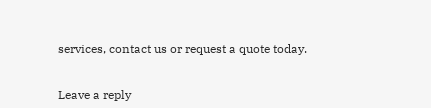services, contact us or request a quote today.


Leave a reply